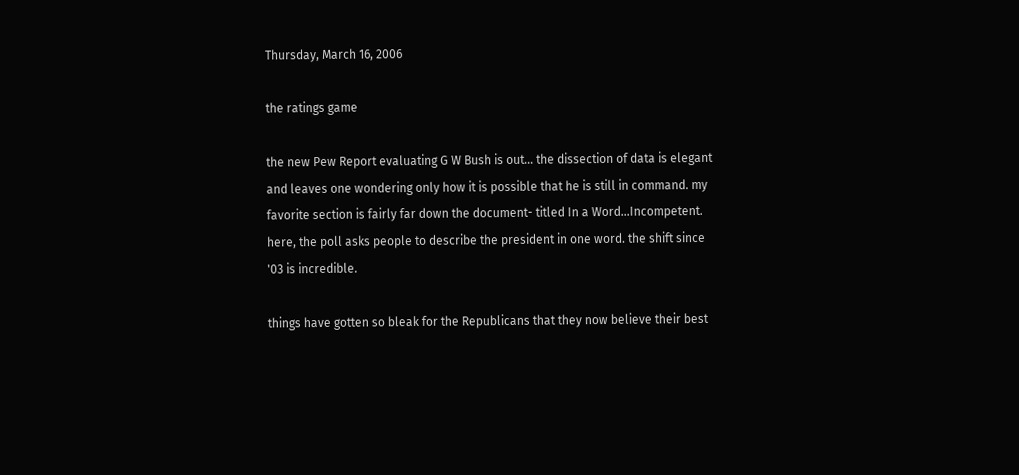Thursday, March 16, 2006

the ratings game

the new Pew Report evaluating G W Bush is out... the dissection of data is elegant and leaves one wondering only how it is possible that he is still in command. my favorite section is fairly far down the document- titled In a Word...Incompetent. here, the poll asks people to describe the president in one word. the shift since '03 is incredible.

things have gotten so bleak for the Republicans that they now believe their best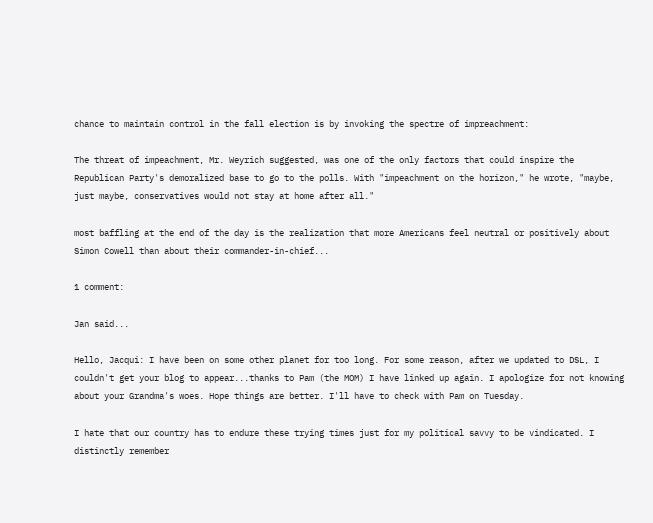chance to maintain control in the fall election is by invoking the spectre of impreachment:

The threat of impeachment, Mr. Weyrich suggested, was one of the only factors that could inspire the Republican Party's demoralized base to go to the polls. With "impeachment on the horizon," he wrote, "maybe, just maybe, conservatives would not stay at home after all."

most baffling at the end of the day is the realization that more Americans feel neutral or positively about Simon Cowell than about their commander-in-chief...

1 comment:

Jan said...

Hello, Jacqui: I have been on some other planet for too long. For some reason, after we updated to DSL, I couldn't get your blog to appear...thanks to Pam (the MOM) I have linked up again. I apologize for not knowing about your Grandma's woes. Hope things are better. I'll have to check with Pam on Tuesday.

I hate that our country has to endure these trying times just for my political savvy to be vindicated. I distinctly remember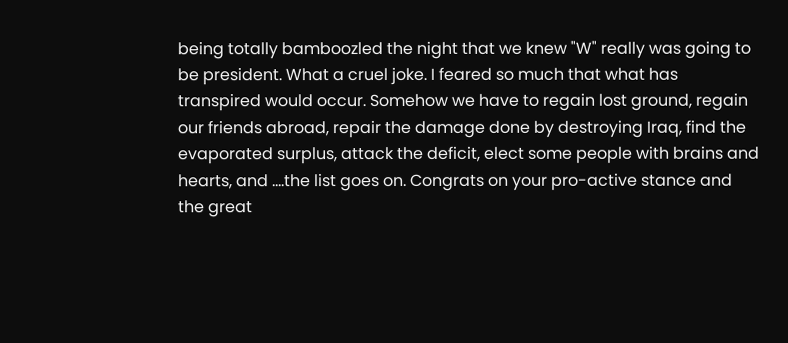being totally bamboozled the night that we knew "W" really was going to be president. What a cruel joke. I feared so much that what has transpired would occur. Somehow we have to regain lost ground, regain our friends abroad, repair the damage done by destroying Iraq, find the evaporated surplus, attack the deficit, elect some people with brains and hearts, and ....the list goes on. Congrats on your pro-active stance and the great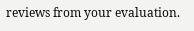reviews from your evaluation.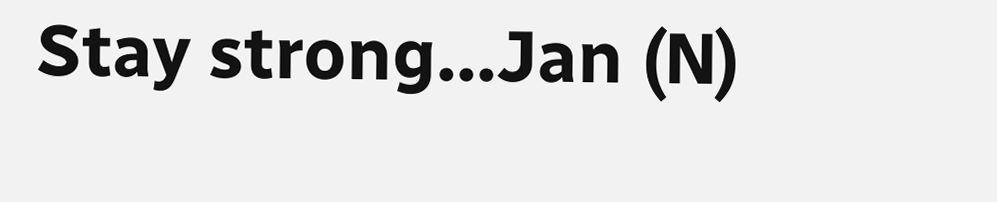Stay strong...Jan (N)